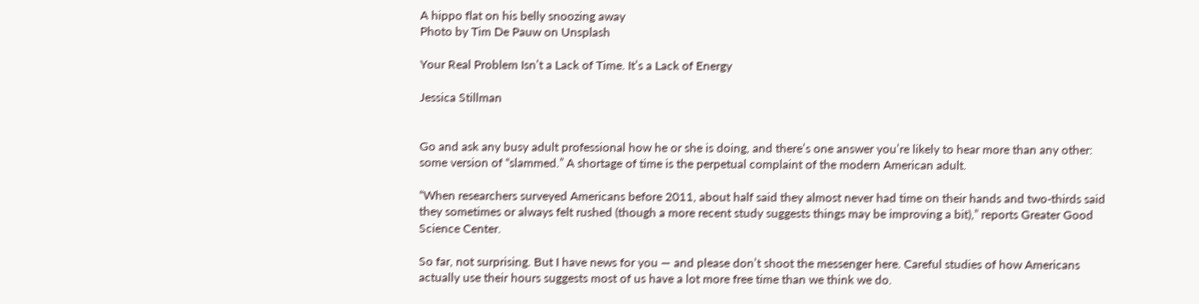A hippo flat on his belly snoozing away
Photo by Tim De Pauw on Unsplash

Your Real Problem Isn’t a Lack of Time. It’s a Lack of Energy

Jessica Stillman


Go and ask any busy adult professional how he or she is doing, and there’s one answer you’re likely to hear more than any other: some version of “slammed.” A shortage of time is the perpetual complaint of the modern American adult.

“When researchers surveyed Americans before 2011, about half said they almost never had time on their hands and two-thirds said they sometimes or always felt rushed (though a more recent study suggests things may be improving a bit),” reports Greater Good Science Center.

So far, not surprising. But I have news for you — and please don’t shoot the messenger here. Careful studies of how Americans actually use their hours suggests most of us have a lot more free time than we think we do.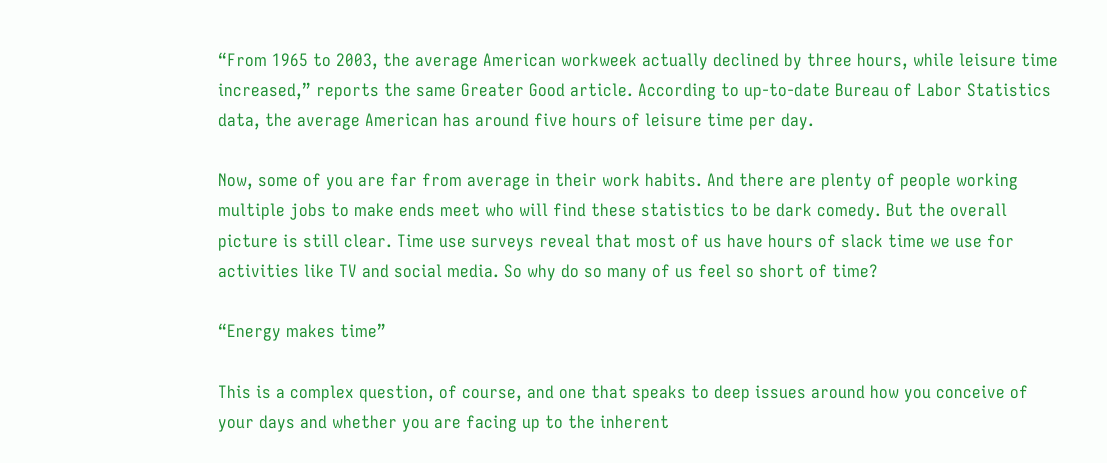“From 1965 to 2003, the average American workweek actually declined by three hours, while leisure time increased,” reports the same Greater Good article. According to up-to-date Bureau of Labor Statistics data, the average American has around five hours of leisure time per day.

Now, some of you are far from average in their work habits. And there are plenty of people working multiple jobs to make ends meet who will find these statistics to be dark comedy. But the overall picture is still clear. Time use surveys reveal that most of us have hours of slack time we use for activities like TV and social media. So why do so many of us feel so short of time?

“Energy makes time”

This is a complex question, of course, and one that speaks to deep issues around how you conceive of your days and whether you are facing up to the inherent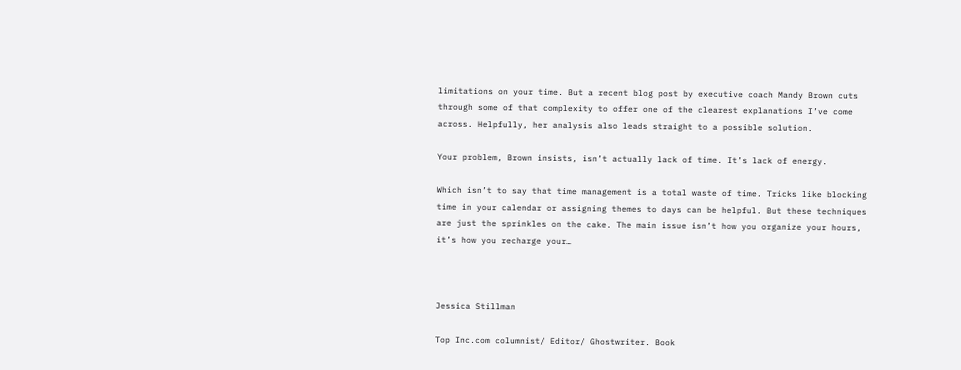limitations on your time. But a recent blog post by executive coach Mandy Brown cuts through some of that complexity to offer one of the clearest explanations I’ve come across. Helpfully, her analysis also leads straight to a possible solution.

Your problem, Brown insists, isn’t actually lack of time. It’s lack of energy.

Which isn’t to say that time management is a total waste of time. Tricks like blocking time in your calendar or assigning themes to days can be helpful. But these techniques are just the sprinkles on the cake. The main issue isn’t how you organize your hours, it’s how you recharge your…



Jessica Stillman

Top Inc.com columnist/ Editor/ Ghostwriter. Book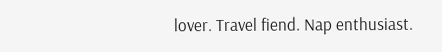lover. Travel fiend. Nap enthusiast.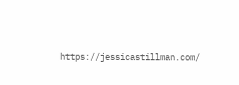https://jessicastillman.com/